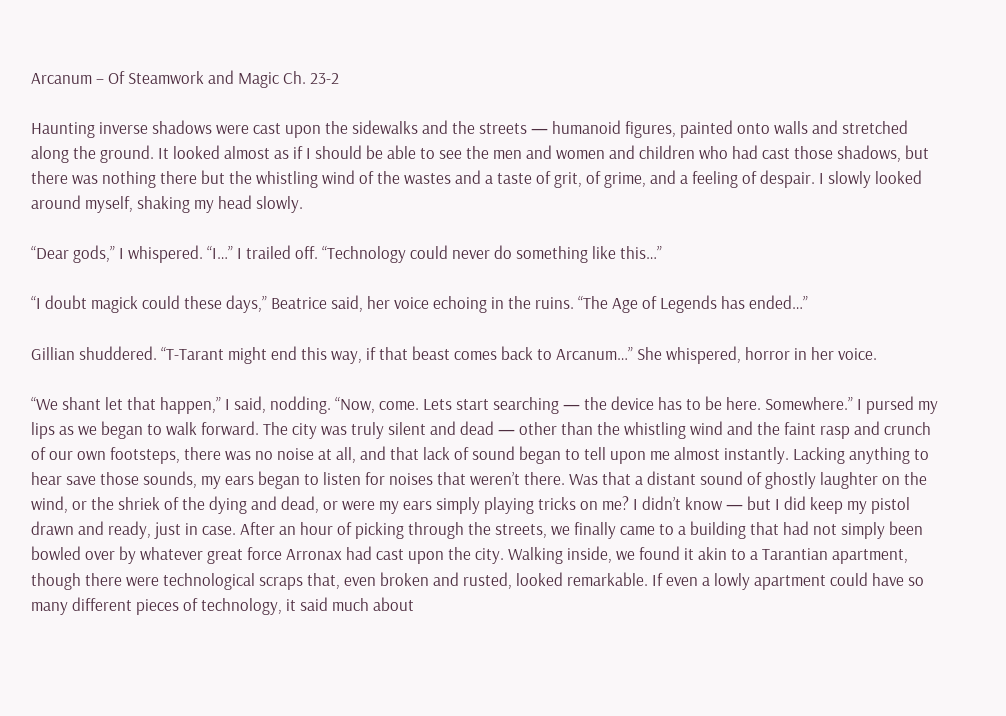Arcanum – Of Steamwork and Magic Ch. 23-2

Haunting inverse shadows were cast upon the sidewalks and the streets — humanoid figures, painted onto walls and stretched along the ground. It looked almost as if I should be able to see the men and women and children who had cast those shadows, but there was nothing there but the whistling wind of the wastes and a taste of grit, of grime, and a feeling of despair. I slowly looked around myself, shaking my head slowly.

“Dear gods,” I whispered. “I…” I trailed off. “Technology could never do something like this…”

“I doubt magick could these days,” Beatrice said, her voice echoing in the ruins. “The Age of Legends has ended…”

Gillian shuddered. “T-Tarant might end this way, if that beast comes back to Arcanum…” She whispered, horror in her voice.

“We shant let that happen,” I said, nodding. “Now, come. Lets start searching — the device has to be here. Somewhere.” I pursed my lips as we began to walk forward. The city was truly silent and dead — other than the whistling wind and the faint rasp and crunch of our own footsteps, there was no noise at all, and that lack of sound began to tell upon me almost instantly. Lacking anything to hear save those sounds, my ears began to listen for noises that weren’t there. Was that a distant sound of ghostly laughter on the wind, or the shriek of the dying and dead, or were my ears simply playing tricks on me? I didn’t know — but I did keep my pistol drawn and ready, just in case. After an hour of picking through the streets, we finally came to a building that had not simply been bowled over by whatever great force Arronax had cast upon the city. Walking inside, we found it akin to a Tarantian apartment, though there were technological scraps that, even broken and rusted, looked remarkable. If even a lowly apartment could have so many different pieces of technology, it said much about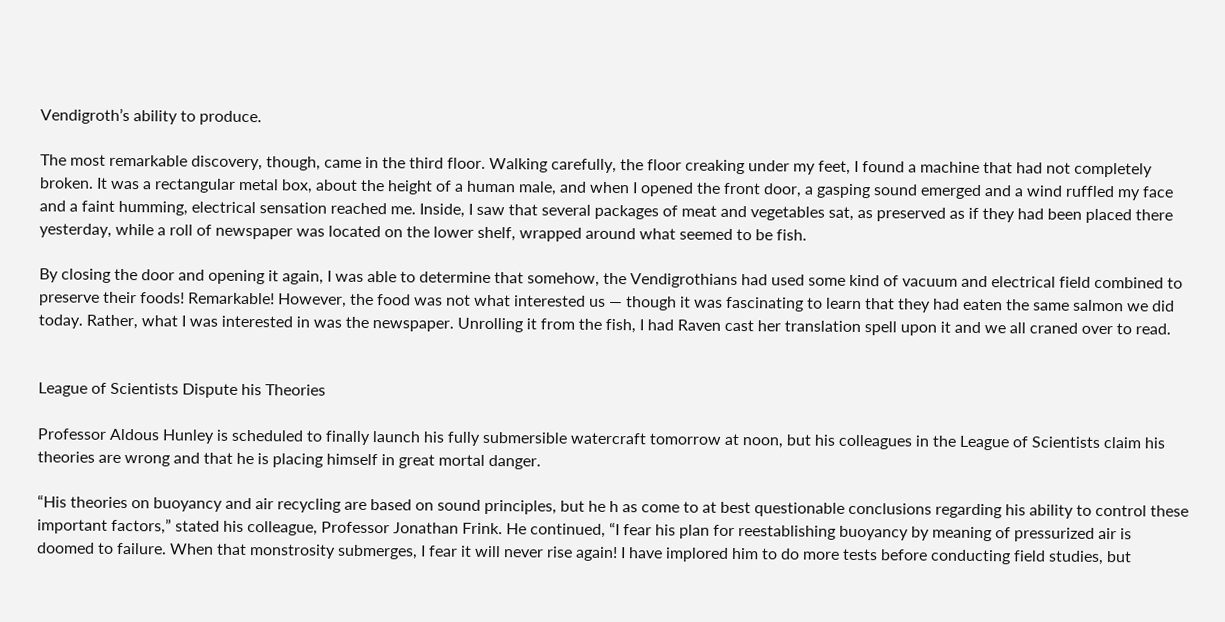Vendigroth’s ability to produce.

The most remarkable discovery, though, came in the third floor. Walking carefully, the floor creaking under my feet, I found a machine that had not completely broken. It was a rectangular metal box, about the height of a human male, and when I opened the front door, a gasping sound emerged and a wind ruffled my face and a faint humming, electrical sensation reached me. Inside, I saw that several packages of meat and vegetables sat, as preserved as if they had been placed there yesterday, while a roll of newspaper was located on the lower shelf, wrapped around what seemed to be fish.

By closing the door and opening it again, I was able to determine that somehow, the Vendigrothians had used some kind of vacuum and electrical field combined to preserve their foods! Remarkable! However, the food was not what interested us — though it was fascinating to learn that they had eaten the same salmon we did today. Rather, what I was interested in was the newspaper. Unrolling it from the fish, I had Raven cast her translation spell upon it and we all craned over to read.


League of Scientists Dispute his Theories

Professor Aldous Hunley is scheduled to finally launch his fully submersible watercraft tomorrow at noon, but his colleagues in the League of Scientists claim his theories are wrong and that he is placing himself in great mortal danger.

“His theories on buoyancy and air recycling are based on sound principles, but he h as come to at best questionable conclusions regarding his ability to control these important factors,” stated his colleague, Professor Jonathan Frink. He continued, “I fear his plan for reestablishing buoyancy by meaning of pressurized air is doomed to failure. When that monstrosity submerges, I fear it will never rise again! I have implored him to do more tests before conducting field studies, but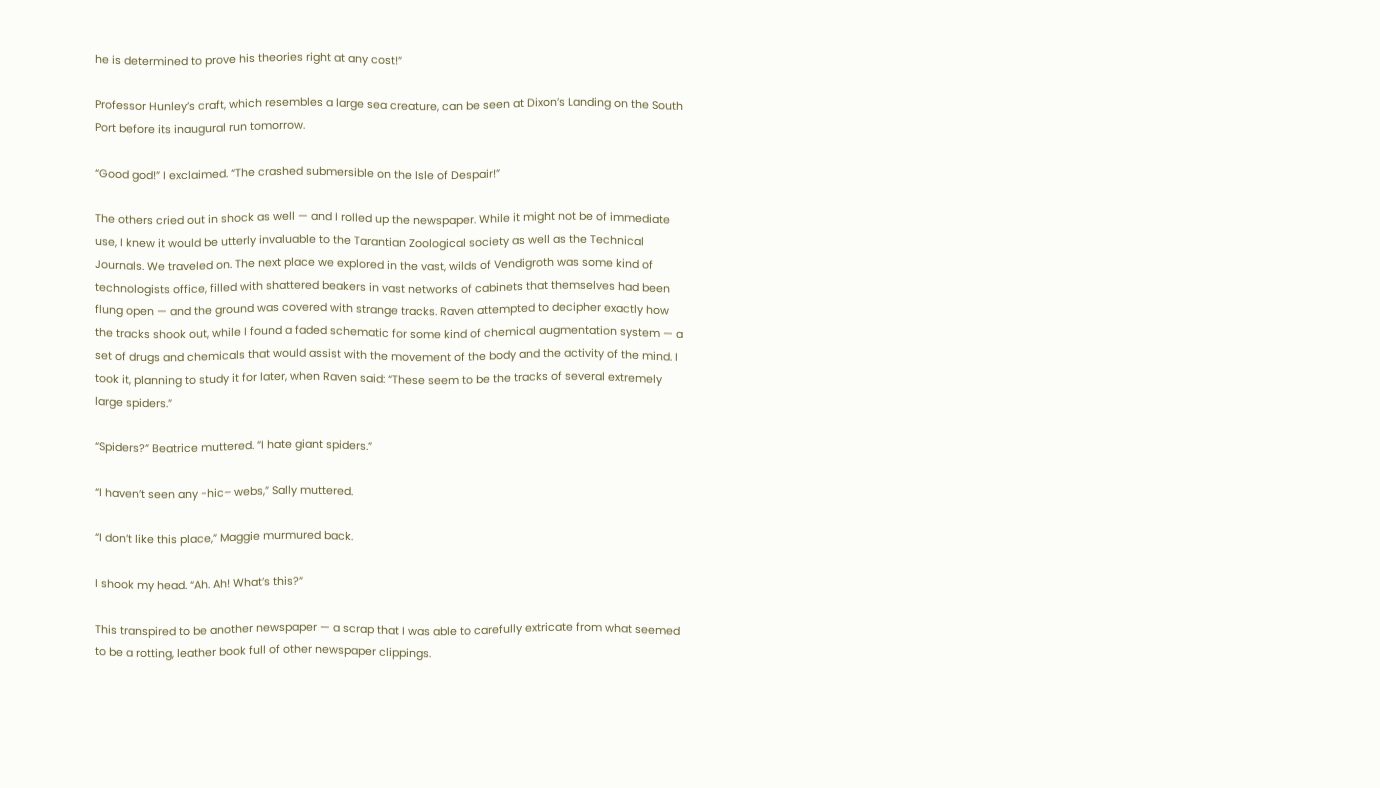he is determined to prove his theories right at any cost!”

Professor Hunley’s craft, which resembles a large sea creature, can be seen at Dixon’s Landing on the South Port before its inaugural run tomorrow.

“Good god!” I exclaimed. “The crashed submersible on the Isle of Despair!”

The others cried out in shock as well — and I rolled up the newspaper. While it might not be of immediate use, I knew it would be utterly invaluable to the Tarantian Zoological society as well as the Technical Journals. We traveled on. The next place we explored in the vast, wilds of Vendigroth was some kind of technologists office, filled with shattered beakers in vast networks of cabinets that themselves had been flung open — and the ground was covered with strange tracks. Raven attempted to decipher exactly how the tracks shook out, while I found a faded schematic for some kind of chemical augmentation system — a set of drugs and chemicals that would assist with the movement of the body and the activity of the mind. I took it, planning to study it for later, when Raven said: “These seem to be the tracks of several extremely large spiders.”

“Spiders?” Beatrice muttered. “I hate giant spiders.”

“I haven’t seen any -hic– webs,” Sally muttered.

“I don’t like this place,” Maggie murmured back.

I shook my head. “Ah. Ah! What’s this?”

This transpired to be another newspaper — a scrap that I was able to carefully extricate from what seemed to be a rotting, leather book full of other newspaper clippings.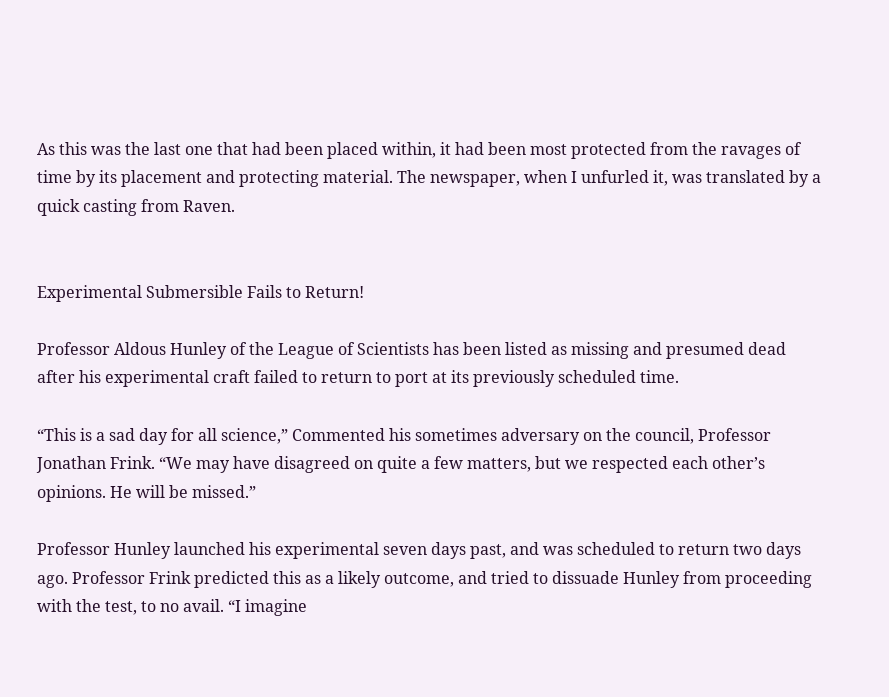As this was the last one that had been placed within, it had been most protected from the ravages of time by its placement and protecting material. The newspaper, when I unfurled it, was translated by a quick casting from Raven.


Experimental Submersible Fails to Return!

Professor Aldous Hunley of the League of Scientists has been listed as missing and presumed dead after his experimental craft failed to return to port at its previously scheduled time.

“This is a sad day for all science,” Commented his sometimes adversary on the council, Professor Jonathan Frink. “We may have disagreed on quite a few matters, but we respected each other’s opinions. He will be missed.”

Professor Hunley launched his experimental seven days past, and was scheduled to return two days ago. Professor Frink predicted this as a likely outcome, and tried to dissuade Hunley from proceeding with the test, to no avail. “I imagine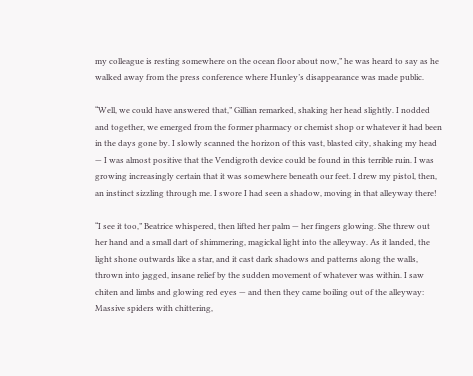my colleague is resting somewhere on the ocean floor about now,” he was heard to say as he walked away from the press conference where Hunley’s disappearance was made public.

“Well, we could have answered that,” Gillian remarked, shaking her head slightly. I nodded and together, we emerged from the former pharmacy or chemist shop or whatever it had been in the days gone by. I slowly scanned the horizon of this vast, blasted city, shaking my head — I was almost positive that the Vendigroth device could be found in this terrible ruin. I was growing increasingly certain that it was somewhere beneath our feet. I drew my pistol, then, an instinct sizzling through me. I swore I had seen a shadow, moving in that alleyway there!

“I see it too,” Beatrice whispered, then lifted her palm — her fingers glowing. She threw out her hand and a small dart of shimmering, magickal light into the alleyway. As it landed, the light shone outwards like a star, and it cast dark shadows and patterns along the walls, thrown into jagged, insane relief by the sudden movement of whatever was within. I saw chiten and limbs and glowing red eyes — and then they came boiling out of the alleyway: Massive spiders with chittering,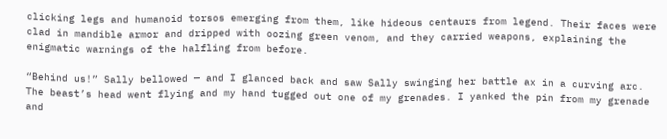clicking legs and humanoid torsos emerging from them, like hideous centaurs from legend. Their faces were clad in mandible armor and dripped with oozing green venom, and they carried weapons, explaining the enigmatic warnings of the halfling from before.

“Behind us!” Sally bellowed — and I glanced back and saw Sally swinging her battle ax in a curving arc. The beast’s head went flying and my hand tugged out one of my grenades. I yanked the pin from my grenade and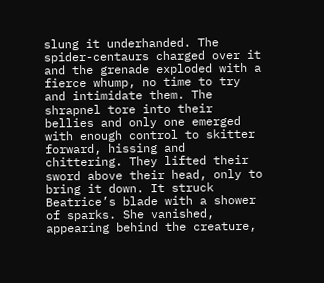slung it underhanded. The spider-centaurs charged over it and the grenade exploded with a fierce whump, no time to try and intimidate them. The shrapnel tore into their bellies and only one emerged with enough control to skitter forward, hissing and chittering. They lifted their sword above their head, only to bring it down. It struck Beatrice’s blade with a shower of sparks. She vanished, appearing behind the creature,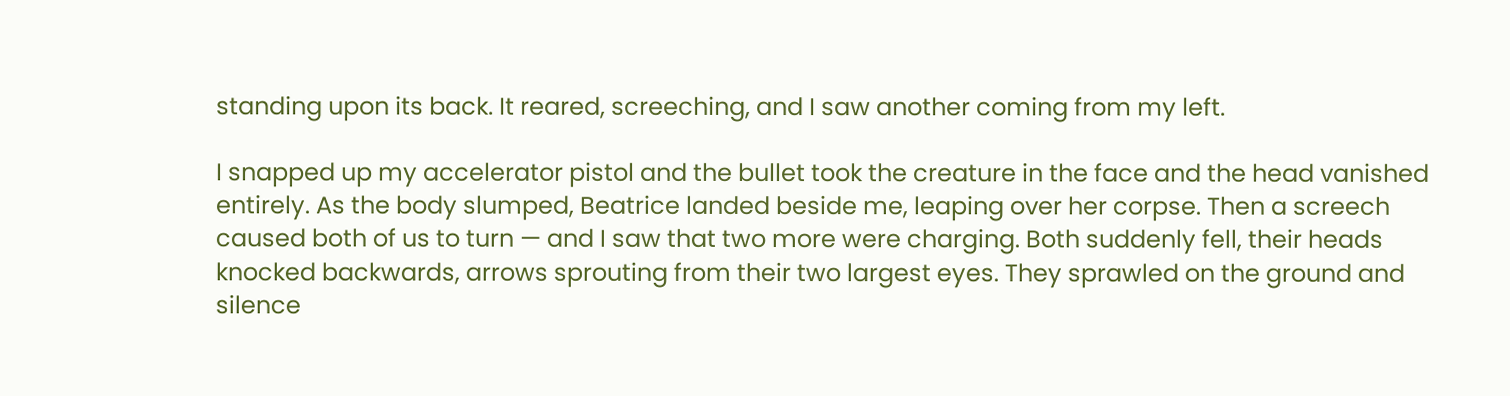standing upon its back. It reared, screeching, and I saw another coming from my left.

I snapped up my accelerator pistol and the bullet took the creature in the face and the head vanished entirely. As the body slumped, Beatrice landed beside me, leaping over her corpse. Then a screech caused both of us to turn — and I saw that two more were charging. Both suddenly fell, their heads knocked backwards, arrows sprouting from their two largest eyes. They sprawled on the ground and silence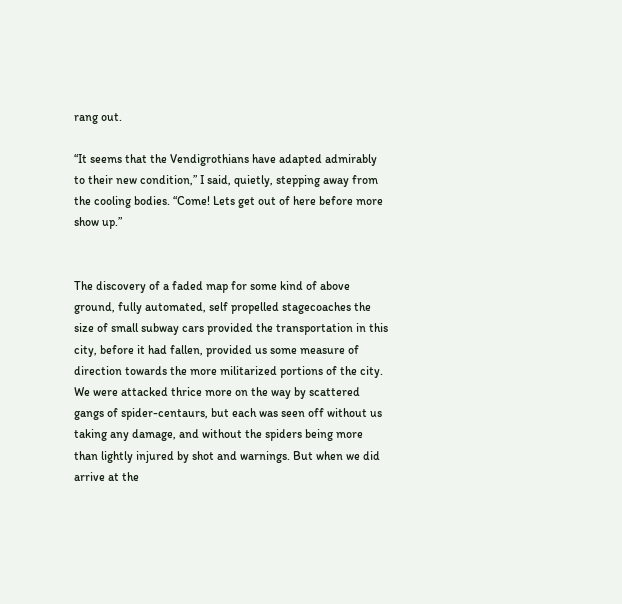rang out.

“It seems that the Vendigrothians have adapted admirably to their new condition,” I said, quietly, stepping away from the cooling bodies. “Come! Lets get out of here before more show up.”


The discovery of a faded map for some kind of above ground, fully automated, self propelled stagecoaches the size of small subway cars provided the transportation in this city, before it had fallen, provided us some measure of direction towards the more militarized portions of the city. We were attacked thrice more on the way by scattered gangs of spider-centaurs, but each was seen off without us taking any damage, and without the spiders being more than lightly injured by shot and warnings. But when we did arrive at the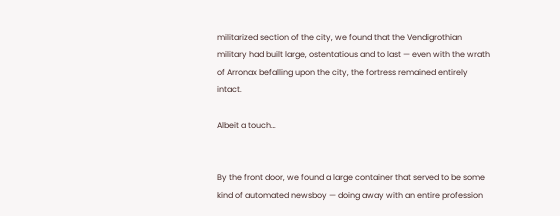militarized section of the city, we found that the Vendigrothian military had built large, ostentatious and to last — even with the wrath of Arronax befalling upon the city, the fortress remained entirely intact.

Albeit a touch…


By the front door, we found a large container that served to be some kind of automated newsboy — doing away with an entire profession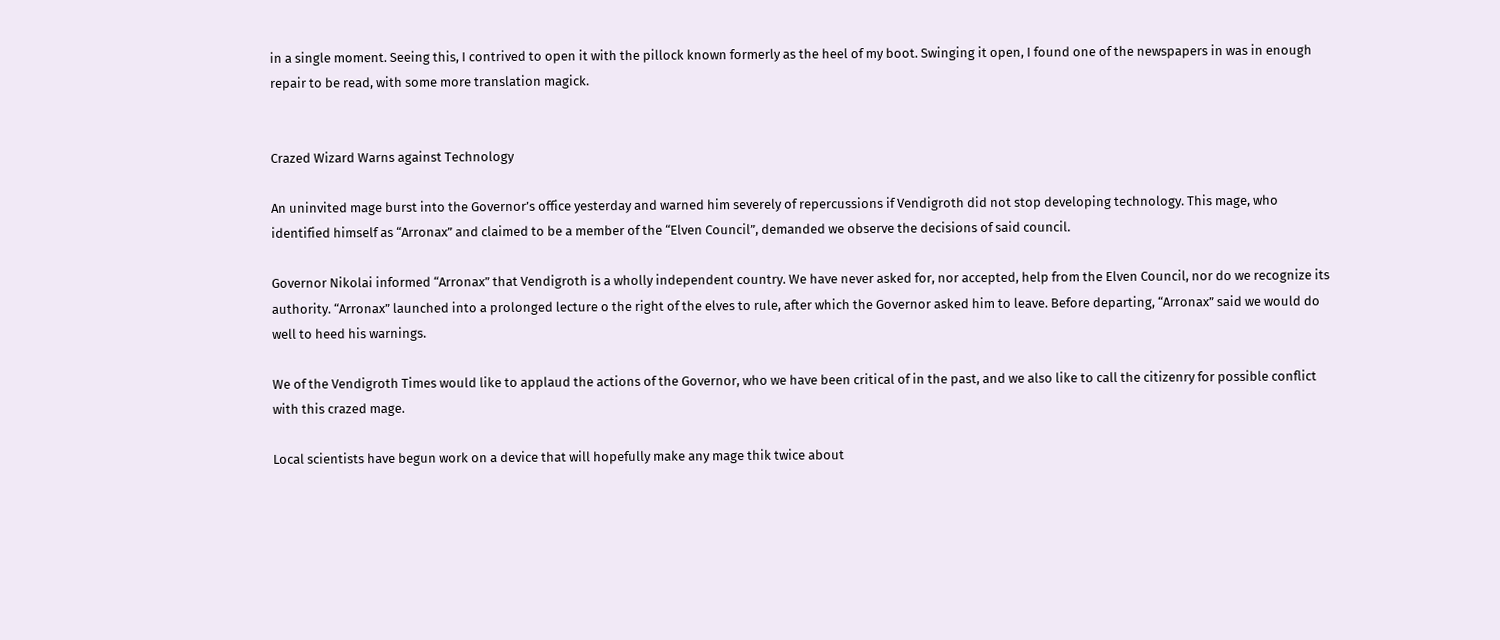in a single moment. Seeing this, I contrived to open it with the pillock known formerly as the heel of my boot. Swinging it open, I found one of the newspapers in was in enough repair to be read, with some more translation magick.


Crazed Wizard Warns against Technology

An uninvited mage burst into the Governor’s office yesterday and warned him severely of repercussions if Vendigroth did not stop developing technology. This mage, who identified himself as “Arronax” and claimed to be a member of the “Elven Council”, demanded we observe the decisions of said council.

Governor Nikolai informed “Arronax” that Vendigroth is a wholly independent country. We have never asked for, nor accepted, help from the Elven Council, nor do we recognize its authority. “Arronax” launched into a prolonged lecture o the right of the elves to rule, after which the Governor asked him to leave. Before departing, “Arronax” said we would do well to heed his warnings.

We of the Vendigroth Times would like to applaud the actions of the Governor, who we have been critical of in the past, and we also like to call the citizenry for possible conflict with this crazed mage.

Local scientists have begun work on a device that will hopefully make any mage thik twice about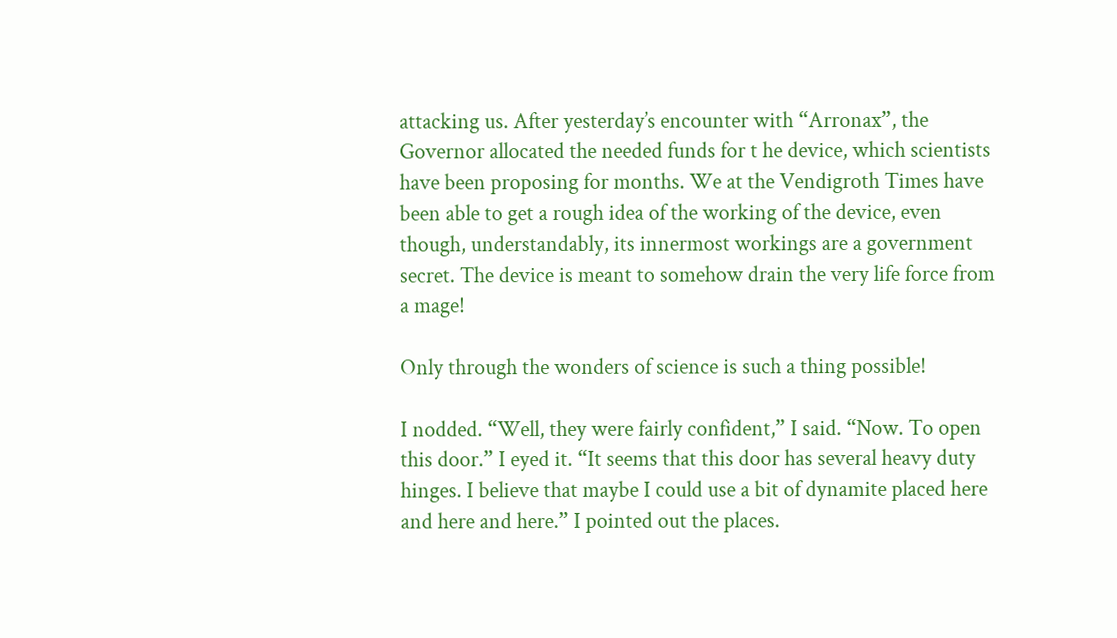attacking us. After yesterday’s encounter with “Arronax”, the Governor allocated the needed funds for t he device, which scientists have been proposing for months. We at the Vendigroth Times have been able to get a rough idea of the working of the device, even though, understandably, its innermost workings are a government secret. The device is meant to somehow drain the very life force from a mage!

Only through the wonders of science is such a thing possible!

I nodded. “Well, they were fairly confident,” I said. “Now. To open this door.” I eyed it. “It seems that this door has several heavy duty hinges. I believe that maybe I could use a bit of dynamite placed here and here and here.” I pointed out the places.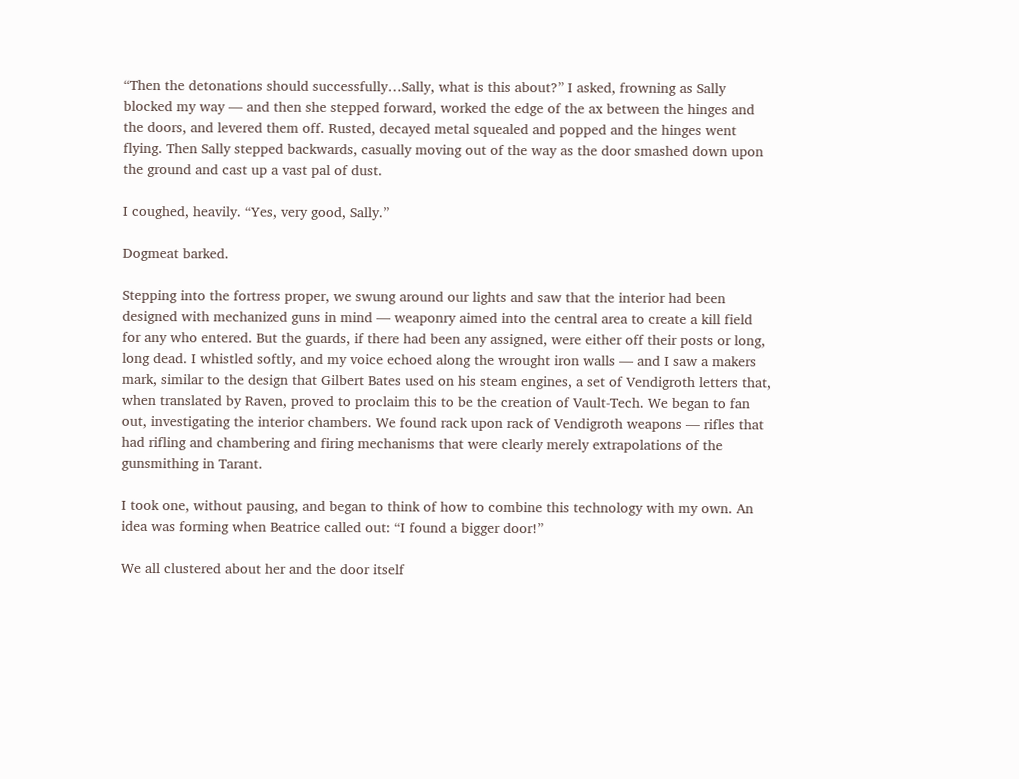“Then the detonations should successfully…Sally, what is this about?” I asked, frowning as Sally blocked my way — and then she stepped forward, worked the edge of the ax between the hinges and the doors, and levered them off. Rusted, decayed metal squealed and popped and the hinges went flying. Then Sally stepped backwards, casually moving out of the way as the door smashed down upon the ground and cast up a vast pal of dust.

I coughed, heavily. “Yes, very good, Sally.”

Dogmeat barked.

Stepping into the fortress proper, we swung around our lights and saw that the interior had been designed with mechanized guns in mind — weaponry aimed into the central area to create a kill field for any who entered. But the guards, if there had been any assigned, were either off their posts or long, long dead. I whistled softly, and my voice echoed along the wrought iron walls — and I saw a makers mark, similar to the design that Gilbert Bates used on his steam engines, a set of Vendigroth letters that, when translated by Raven, proved to proclaim this to be the creation of Vault-Tech. We began to fan out, investigating the interior chambers. We found rack upon rack of Vendigroth weapons — rifles that had rifling and chambering and firing mechanisms that were clearly merely extrapolations of the gunsmithing in Tarant.

I took one, without pausing, and began to think of how to combine this technology with my own. An idea was forming when Beatrice called out: “I found a bigger door!”

We all clustered about her and the door itself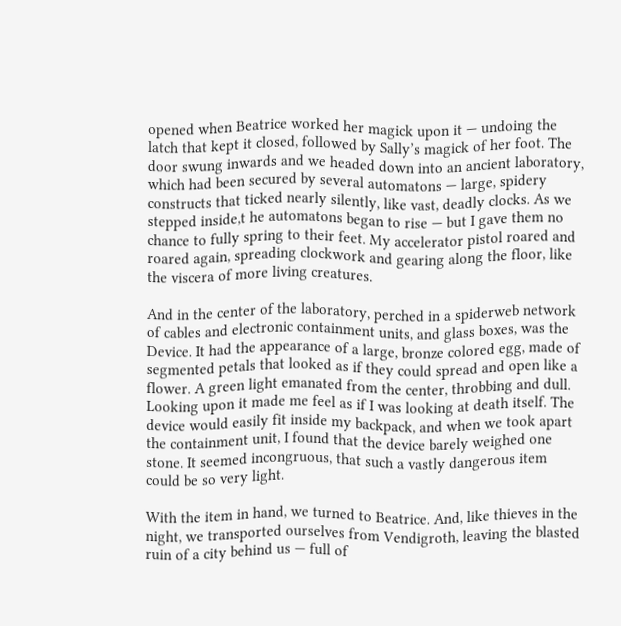opened when Beatrice worked her magick upon it — undoing the latch that kept it closed, followed by Sally’s magick of her foot. The door swung inwards and we headed down into an ancient laboratory, which had been secured by several automatons — large, spidery constructs that ticked nearly silently, like vast, deadly clocks. As we stepped inside,t he automatons began to rise — but I gave them no chance to fully spring to their feet. My accelerator pistol roared and roared again, spreading clockwork and gearing along the floor, like the viscera of more living creatures.

And in the center of the laboratory, perched in a spiderweb network of cables and electronic containment units, and glass boxes, was the Device. It had the appearance of a large, bronze colored egg, made of segmented petals that looked as if they could spread and open like a flower. A green light emanated from the center, throbbing and dull. Looking upon it made me feel as if I was looking at death itself. The device would easily fit inside my backpack, and when we took apart the containment unit, I found that the device barely weighed one stone. It seemed incongruous, that such a vastly dangerous item could be so very light.

With the item in hand, we turned to Beatrice. And, like thieves in the night, we transported ourselves from Vendigroth, leaving the blasted ruin of a city behind us — full of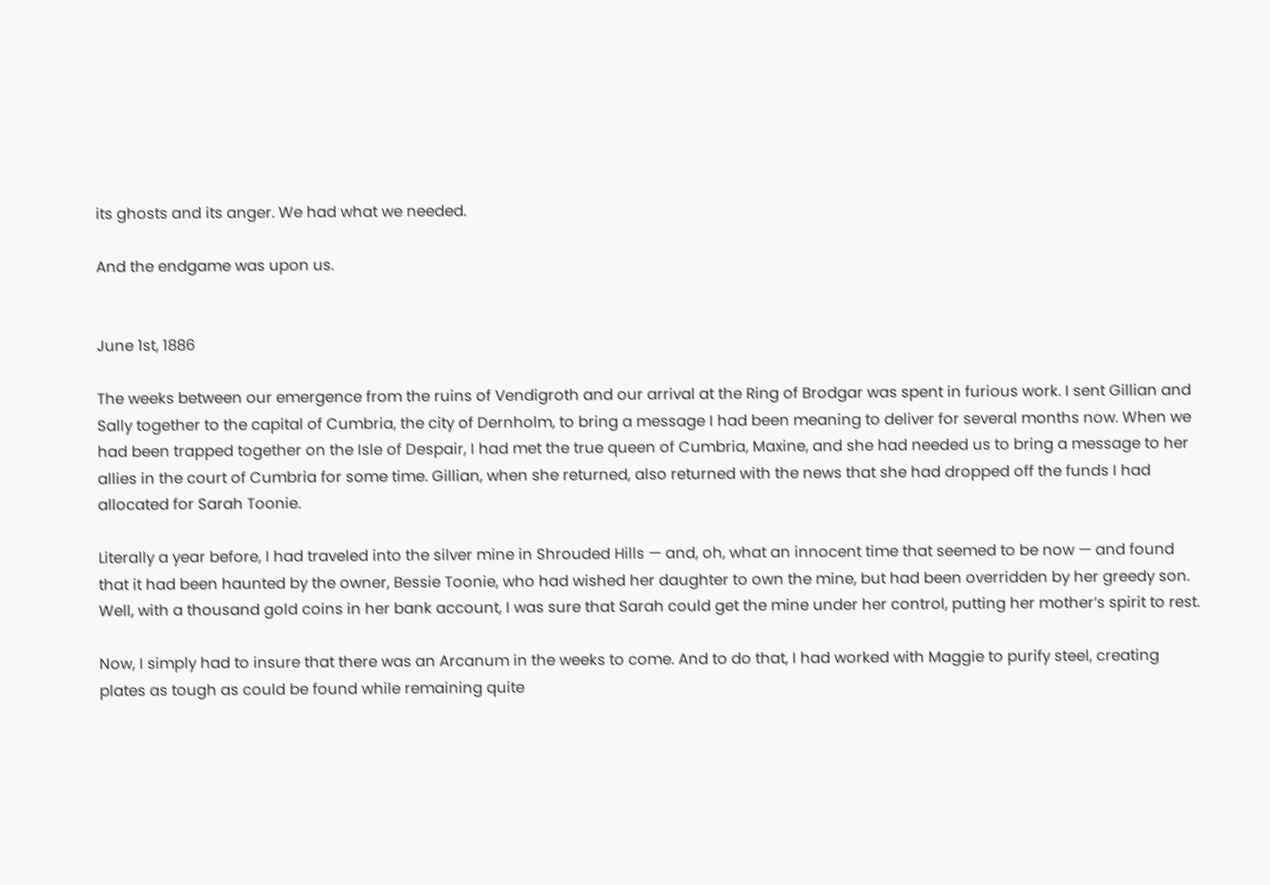its ghosts and its anger. We had what we needed.

And the endgame was upon us.


June 1st, 1886

The weeks between our emergence from the ruins of Vendigroth and our arrival at the Ring of Brodgar was spent in furious work. I sent Gillian and Sally together to the capital of Cumbria, the city of Dernholm, to bring a message I had been meaning to deliver for several months now. When we had been trapped together on the Isle of Despair, I had met the true queen of Cumbria, Maxine, and she had needed us to bring a message to her allies in the court of Cumbria for some time. Gillian, when she returned, also returned with the news that she had dropped off the funds I had allocated for Sarah Toonie.

Literally a year before, I had traveled into the silver mine in Shrouded Hills — and, oh, what an innocent time that seemed to be now — and found that it had been haunted by the owner, Bessie Toonie, who had wished her daughter to own the mine, but had been overridden by her greedy son. Well, with a thousand gold coins in her bank account, I was sure that Sarah could get the mine under her control, putting her mother’s spirit to rest.

Now, I simply had to insure that there was an Arcanum in the weeks to come. And to do that, I had worked with Maggie to purify steel, creating plates as tough as could be found while remaining quite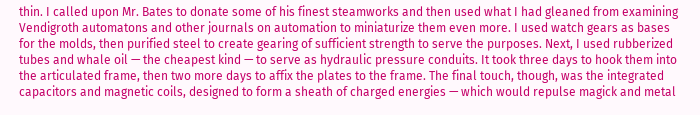thin. I called upon Mr. Bates to donate some of his finest steamworks and then used what I had gleaned from examining Vendigroth automatons and other journals on automation to miniaturize them even more. I used watch gears as bases for the molds, then purified steel to create gearing of sufficient strength to serve the purposes. Next, I used rubberized tubes and whale oil — the cheapest kind — to serve as hydraulic pressure conduits. It took three days to hook them into the articulated frame, then two more days to affix the plates to the frame. The final touch, though, was the integrated capacitors and magnetic coils, designed to form a sheath of charged energies — which would repulse magick and metal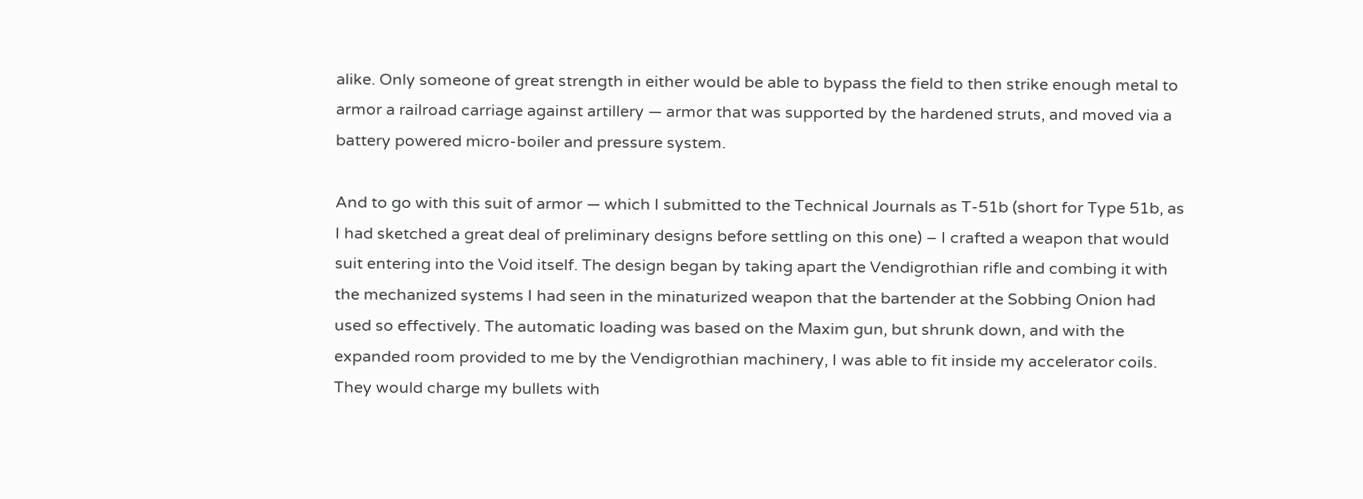alike. Only someone of great strength in either would be able to bypass the field to then strike enough metal to armor a railroad carriage against artillery — armor that was supported by the hardened struts, and moved via a battery powered micro-boiler and pressure system.

And to go with this suit of armor — which I submitted to the Technical Journals as T-51b (short for Type 51b, as I had sketched a great deal of preliminary designs before settling on this one) – I crafted a weapon that would suit entering into the Void itself. The design began by taking apart the Vendigrothian rifle and combing it with the mechanized systems I had seen in the minaturized weapon that the bartender at the Sobbing Onion had used so effectively. The automatic loading was based on the Maxim gun, but shrunk down, and with the expanded room provided to me by the Vendigrothian machinery, I was able to fit inside my accelerator coils. They would charge my bullets with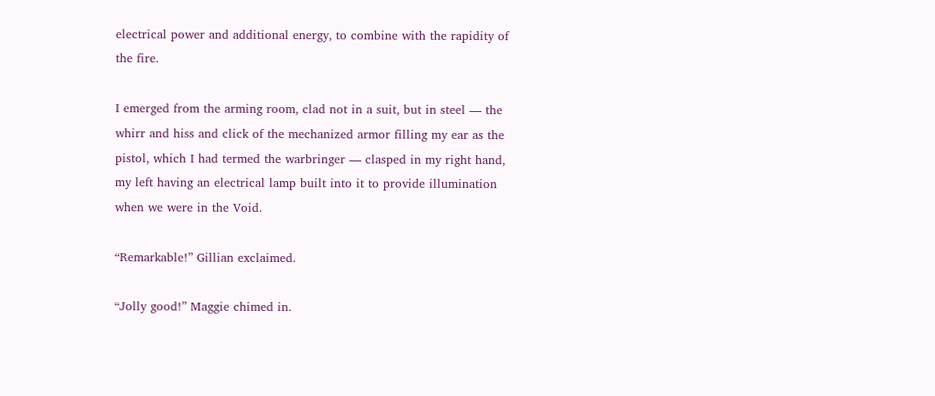electrical power and additional energy, to combine with the rapidity of the fire.

I emerged from the arming room, clad not in a suit, but in steel — the whirr and hiss and click of the mechanized armor filling my ear as the pistol, which I had termed the warbringer — clasped in my right hand, my left having an electrical lamp built into it to provide illumination when we were in the Void.

“Remarkable!” Gillian exclaimed.

“Jolly good!” Maggie chimed in.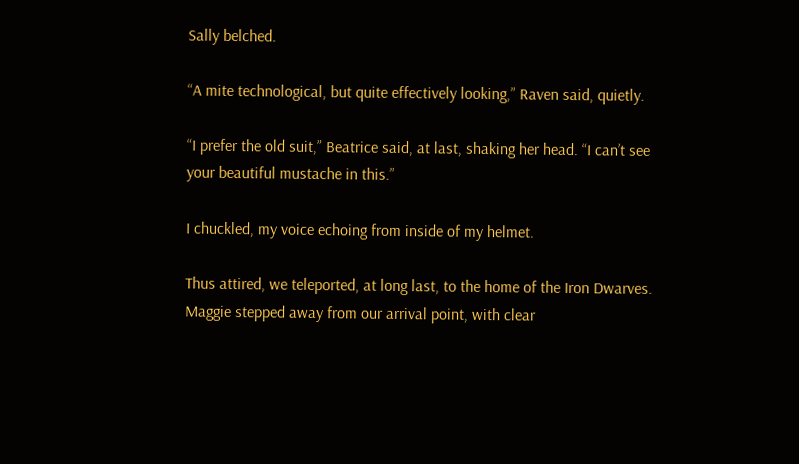Sally belched.

“A mite technological, but quite effectively looking,” Raven said, quietly.

“I prefer the old suit,” Beatrice said, at last, shaking her head. “I can’t see your beautiful mustache in this.”

I chuckled, my voice echoing from inside of my helmet.

Thus attired, we teleported, at long last, to the home of the Iron Dwarves. Maggie stepped away from our arrival point, with clear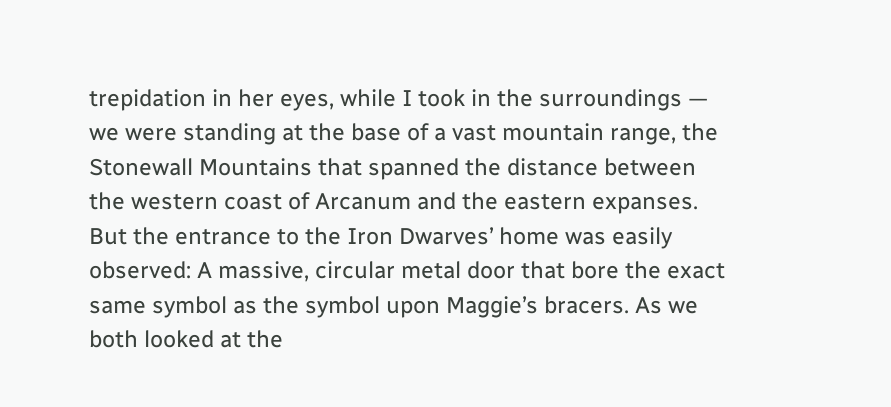trepidation in her eyes, while I took in the surroundings — we were standing at the base of a vast mountain range, the Stonewall Mountains that spanned the distance between the western coast of Arcanum and the eastern expanses. But the entrance to the Iron Dwarves’ home was easily observed: A massive, circular metal door that bore the exact same symbol as the symbol upon Maggie’s bracers. As we both looked at the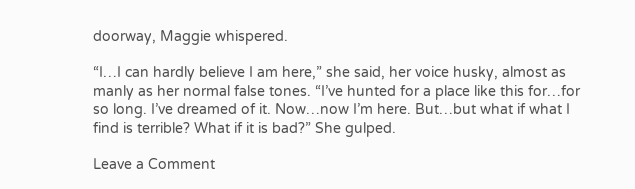doorway, Maggie whispered.

“I…I can hardly believe I am here,” she said, her voice husky, almost as manly as her normal false tones. “I’ve hunted for a place like this for…for so long. I’ve dreamed of it. Now…now I’m here. But…but what if what I find is terrible? What if it is bad?” She gulped.

Leave a Comment